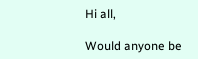Hi all,

Would anyone be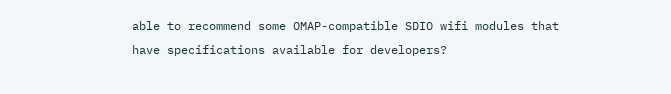able to recommend some OMAP-compatible SDIO wifi modules that have specifications available for developers?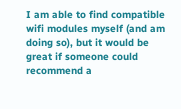I am able to find compatible wifi modules myself (and am doing so), but it would be great if someone could recommend a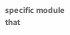specific module that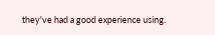they've had a good experience using.